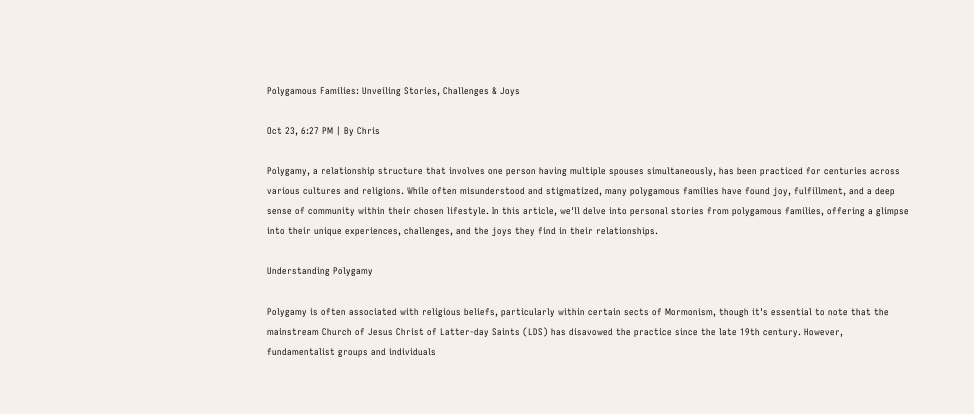Polygamous Families: Unveiling Stories, Challenges & Joys

Oct 23, 6:27 PM | By Chris

Polygamy, a relationship structure that involves one person having multiple spouses simultaneously, has been practiced for centuries across various cultures and religions. While often misunderstood and stigmatized, many polygamous families have found joy, fulfillment, and a deep sense of community within their chosen lifestyle. In this article, we'll delve into personal stories from polygamous families, offering a glimpse into their unique experiences, challenges, and the joys they find in their relationships.

Understanding Polygamy

Polygamy is often associated with religious beliefs, particularly within certain sects of Mormonism, though it's essential to note that the mainstream Church of Jesus Christ of Latter-day Saints (LDS) has disavowed the practice since the late 19th century. However, fundamentalist groups and individuals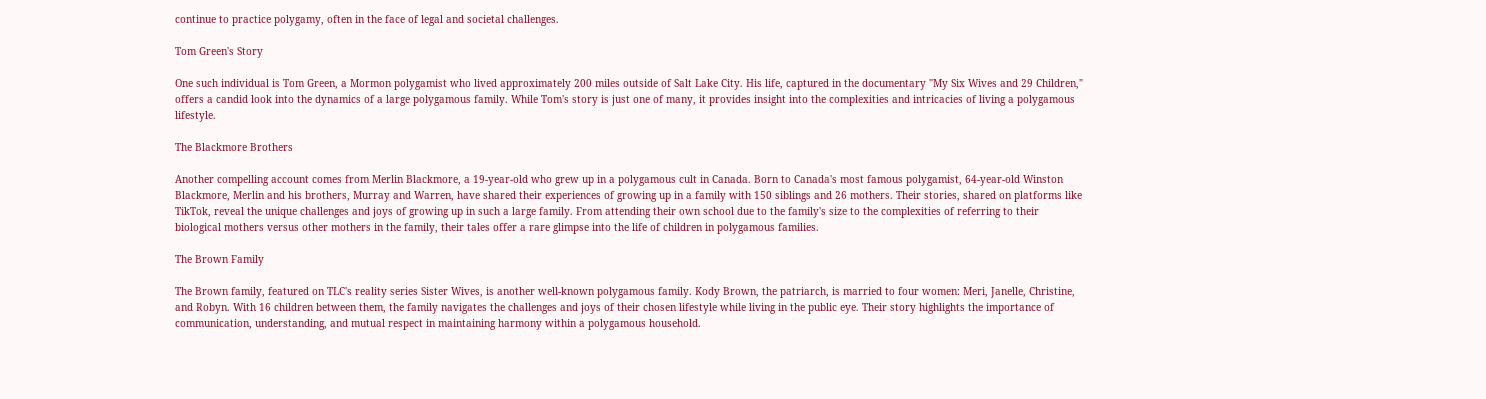continue to practice polygamy, often in the face of legal and societal challenges.

Tom Green's Story

One such individual is Tom Green, a Mormon polygamist who lived approximately 200 miles outside of Salt Lake City. His life, captured in the documentary "My Six Wives and 29 Children," offers a candid look into the dynamics of a large polygamous family. While Tom's story is just one of many, it provides insight into the complexities and intricacies of living a polygamous lifestyle.

The Blackmore Brothers

Another compelling account comes from Merlin Blackmore, a 19-year-old who grew up in a polygamous cult in Canada. Born to Canada's most famous polygamist, 64-year-old Winston Blackmore, Merlin and his brothers, Murray and Warren, have shared their experiences of growing up in a family with 150 siblings and 26 mothers. Their stories, shared on platforms like TikTok, reveal the unique challenges and joys of growing up in such a large family. From attending their own school due to the family's size to the complexities of referring to their biological mothers versus other mothers in the family, their tales offer a rare glimpse into the life of children in polygamous families.

The Brown Family

The Brown family, featured on TLC's reality series Sister Wives, is another well-known polygamous family. Kody Brown, the patriarch, is married to four women: Meri, Janelle, Christine, and Robyn. With 16 children between them, the family navigates the challenges and joys of their chosen lifestyle while living in the public eye. Their story highlights the importance of communication, understanding, and mutual respect in maintaining harmony within a polygamous household.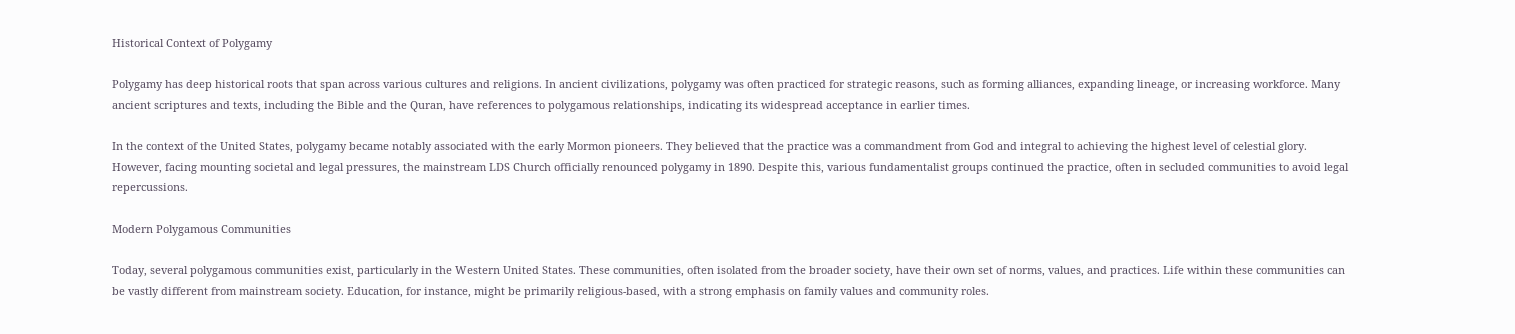Historical Context of Polygamy

Polygamy has deep historical roots that span across various cultures and religions. In ancient civilizations, polygamy was often practiced for strategic reasons, such as forming alliances, expanding lineage, or increasing workforce. Many ancient scriptures and texts, including the Bible and the Quran, have references to polygamous relationships, indicating its widespread acceptance in earlier times.

In the context of the United States, polygamy became notably associated with the early Mormon pioneers. They believed that the practice was a commandment from God and integral to achieving the highest level of celestial glory. However, facing mounting societal and legal pressures, the mainstream LDS Church officially renounced polygamy in 1890. Despite this, various fundamentalist groups continued the practice, often in secluded communities to avoid legal repercussions.

Modern Polygamous Communities

Today, several polygamous communities exist, particularly in the Western United States. These communities, often isolated from the broader society, have their own set of norms, values, and practices. Life within these communities can be vastly different from mainstream society. Education, for instance, might be primarily religious-based, with a strong emphasis on family values and community roles.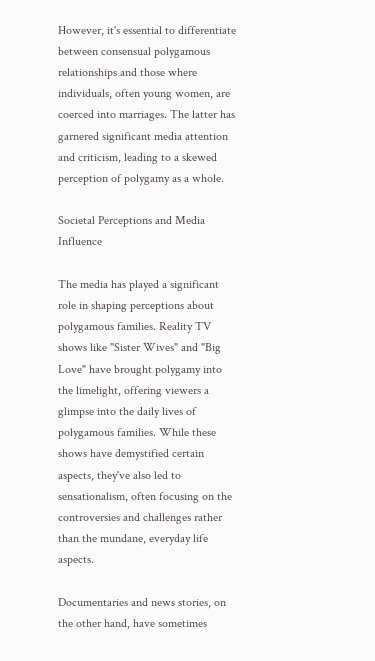However, it's essential to differentiate between consensual polygamous relationships and those where individuals, often young women, are coerced into marriages. The latter has garnered significant media attention and criticism, leading to a skewed perception of polygamy as a whole.

Societal Perceptions and Media Influence

The media has played a significant role in shaping perceptions about polygamous families. Reality TV shows like "Sister Wives" and "Big Love" have brought polygamy into the limelight, offering viewers a glimpse into the daily lives of polygamous families. While these shows have demystified certain aspects, they've also led to sensationalism, often focusing on the controversies and challenges rather than the mundane, everyday life aspects.

Documentaries and news stories, on the other hand, have sometimes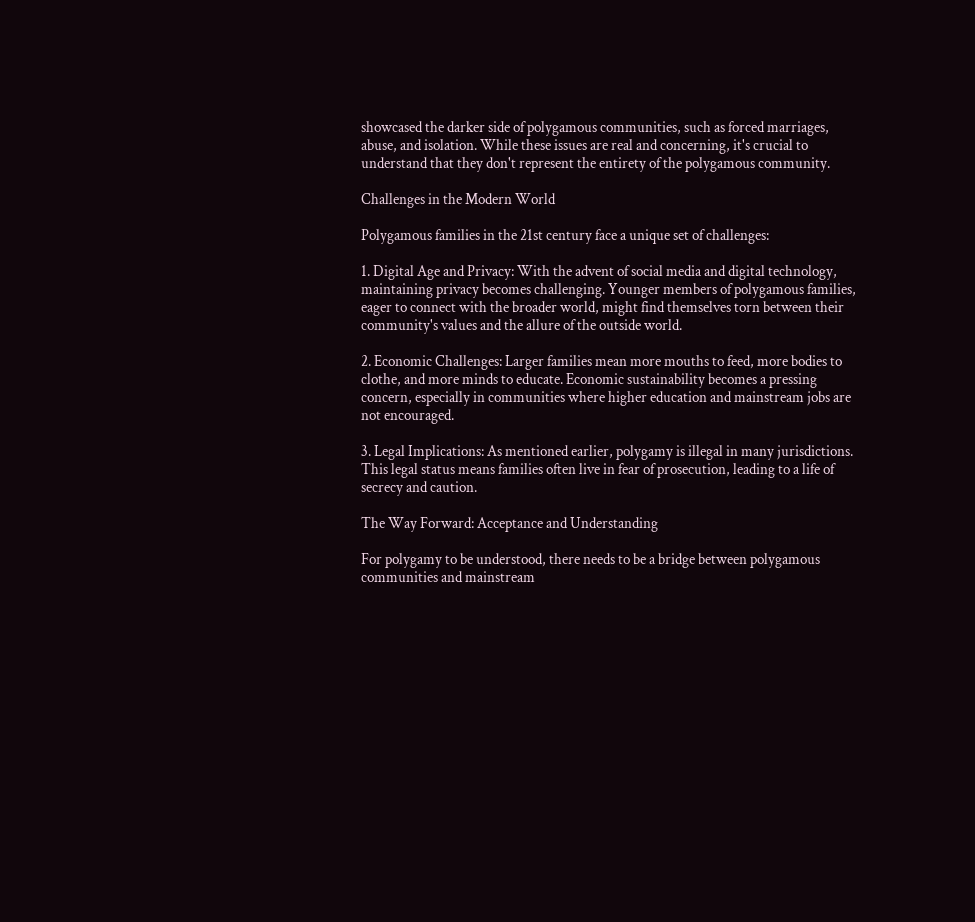showcased the darker side of polygamous communities, such as forced marriages, abuse, and isolation. While these issues are real and concerning, it's crucial to understand that they don't represent the entirety of the polygamous community.

Challenges in the Modern World

Polygamous families in the 21st century face a unique set of challenges:

1. Digital Age and Privacy: With the advent of social media and digital technology, maintaining privacy becomes challenging. Younger members of polygamous families, eager to connect with the broader world, might find themselves torn between their community's values and the allure of the outside world.

2. Economic Challenges: Larger families mean more mouths to feed, more bodies to clothe, and more minds to educate. Economic sustainability becomes a pressing concern, especially in communities where higher education and mainstream jobs are not encouraged.

3. Legal Implications: As mentioned earlier, polygamy is illegal in many jurisdictions. This legal status means families often live in fear of prosecution, leading to a life of secrecy and caution.

The Way Forward: Acceptance and Understanding

For polygamy to be understood, there needs to be a bridge between polygamous communities and mainstream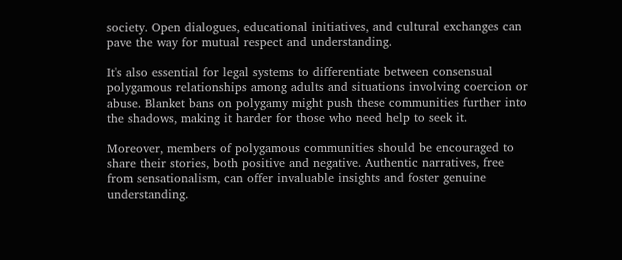society. Open dialogues, educational initiatives, and cultural exchanges can pave the way for mutual respect and understanding.

It's also essential for legal systems to differentiate between consensual polygamous relationships among adults and situations involving coercion or abuse. Blanket bans on polygamy might push these communities further into the shadows, making it harder for those who need help to seek it.

Moreover, members of polygamous communities should be encouraged to share their stories, both positive and negative. Authentic narratives, free from sensationalism, can offer invaluable insights and foster genuine understanding.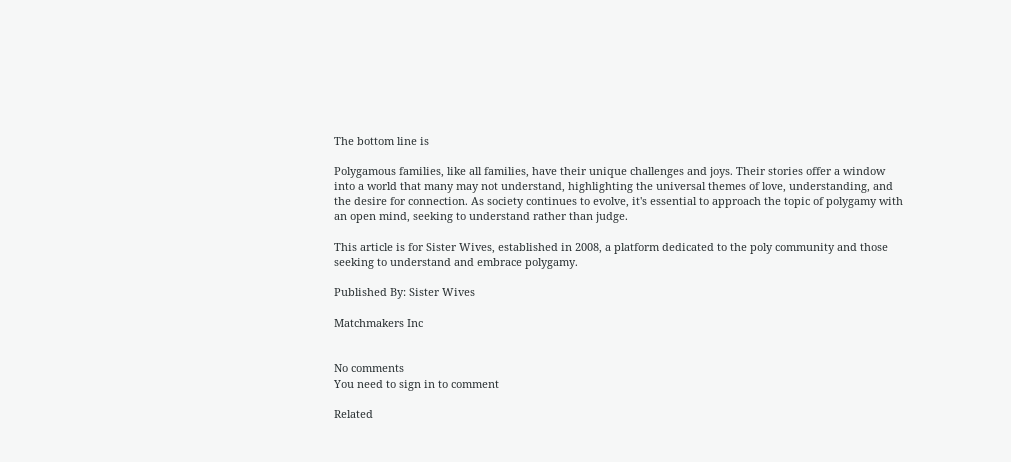The bottom line is

Polygamous families, like all families, have their unique challenges and joys. Their stories offer a window into a world that many may not understand, highlighting the universal themes of love, understanding, and the desire for connection. As society continues to evolve, it's essential to approach the topic of polygamy with an open mind, seeking to understand rather than judge.

This article is for Sister Wives, established in 2008, a platform dedicated to the poly community and those seeking to understand and embrace polygamy.

Published By: Sister Wives

Matchmakers Inc


No comments
You need to sign in to comment

Related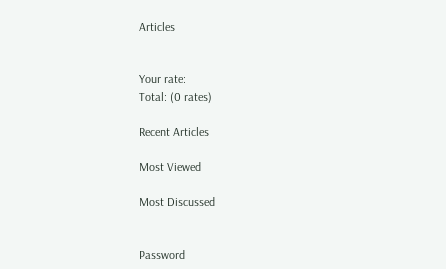Articles


Your rate:
Total: (0 rates)

Recent Articles

Most Viewed

Most Discussed


Password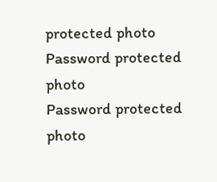protected photo
Password protected photo
Password protected photo